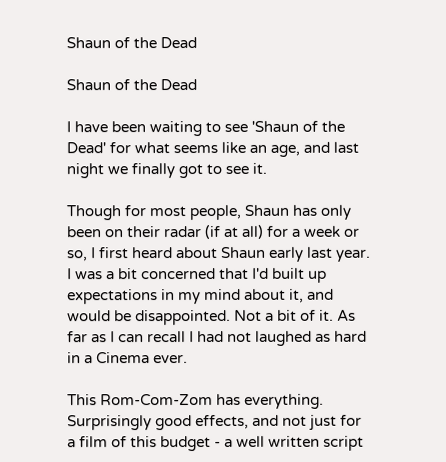Shaun of the Dead

Shaun of the Dead

I have been waiting to see 'Shaun of the Dead' for what seems like an age, and last night we finally got to see it.

Though for most people, Shaun has only been on their radar (if at all) for a week or so, I first heard about Shaun early last year. I was a bit concerned that I'd built up expectations in my mind about it, and would be disappointed. Not a bit of it. As far as I can recall I had not laughed as hard in a Cinema ever.

This Rom-Com-Zom has everything. Surprisingly good effects, and not just for a film of this budget - a well written script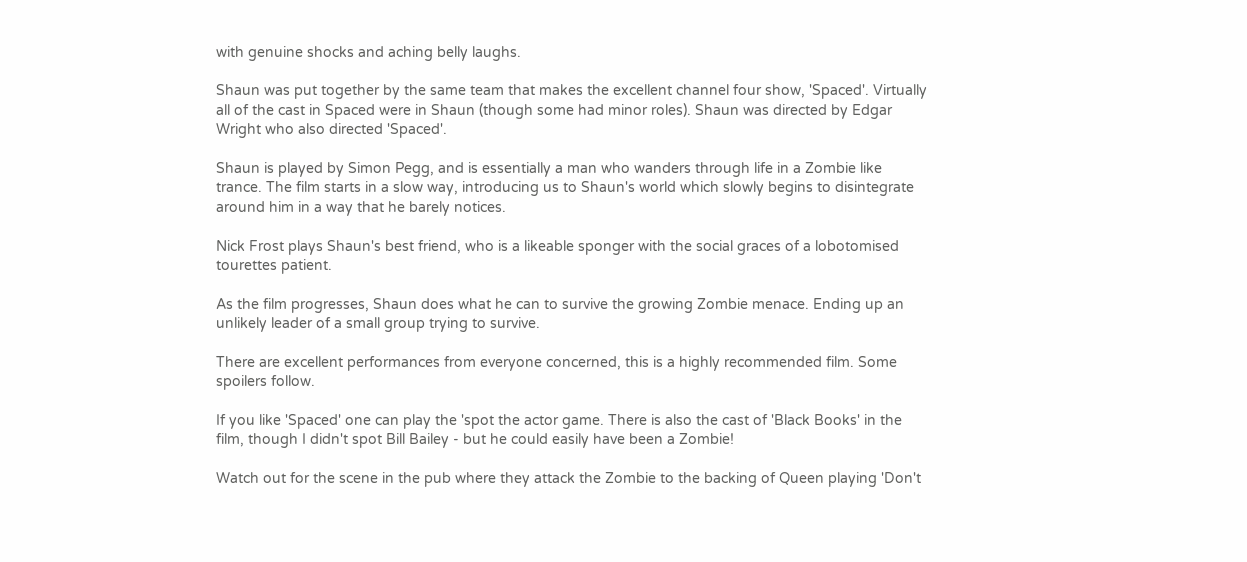with genuine shocks and aching belly laughs.

Shaun was put together by the same team that makes the excellent channel four show, 'Spaced'. Virtually all of the cast in Spaced were in Shaun (though some had minor roles). Shaun was directed by Edgar Wright who also directed 'Spaced'.

Shaun is played by Simon Pegg, and is essentially a man who wanders through life in a Zombie like trance. The film starts in a slow way, introducing us to Shaun's world which slowly begins to disintegrate around him in a way that he barely notices.

Nick Frost plays Shaun's best friend, who is a likeable sponger with the social graces of a lobotomised tourettes patient.

As the film progresses, Shaun does what he can to survive the growing Zombie menace. Ending up an unlikely leader of a small group trying to survive.

There are excellent performances from everyone concerned, this is a highly recommended film. Some spoilers follow.

If you like 'Spaced' one can play the 'spot the actor game. There is also the cast of 'Black Books' in the film, though I didn't spot Bill Bailey - but he could easily have been a Zombie!

Watch out for the scene in the pub where they attack the Zombie to the backing of Queen playing 'Don't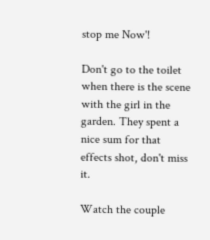stop me Now'!

Don't go to the toilet when there is the scene with the girl in the garden. They spent a nice sum for that effects shot, don't miss it.

Watch the couple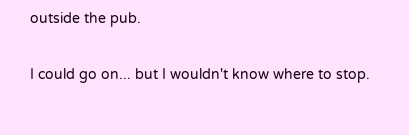outside the pub.

I could go on... but I wouldn't know where to stop.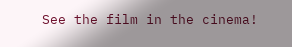See the film in the cinema!